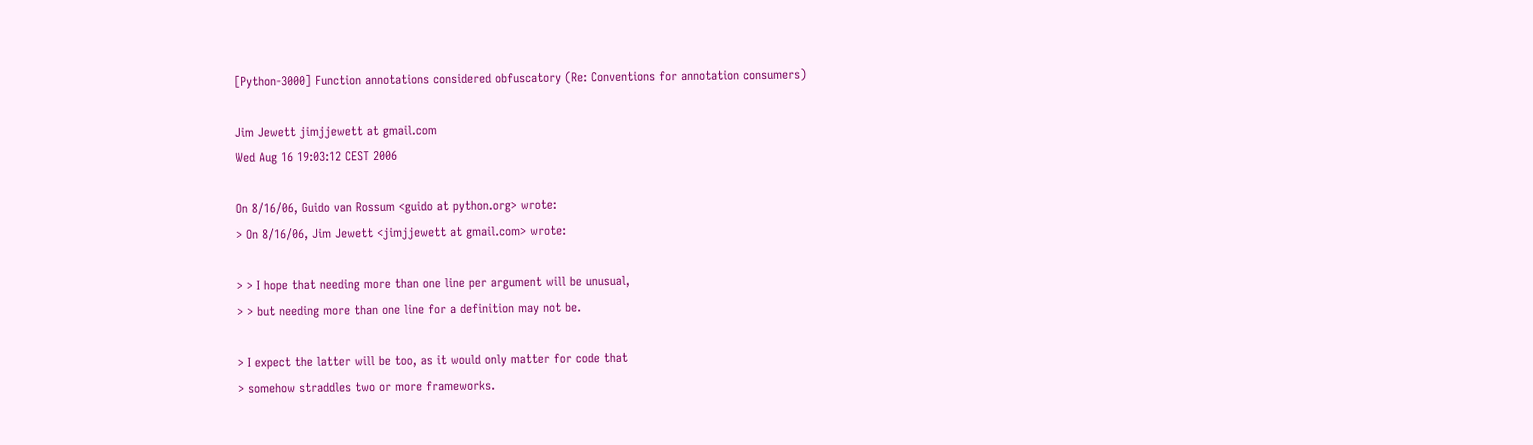[Python-3000] Function annotations considered obfuscatory (Re: Conventions for annotation consumers)

Jim Jewett jimjjewett at gmail.com
Wed Aug 16 19:03:12 CEST 2006

On 8/16/06, Guido van Rossum <guido at python.org> wrote:
> On 8/16/06, Jim Jewett <jimjjewett at gmail.com> wrote:

> > I hope that needing more than one line per argument will be unusual,
> > but needing more than one line for a definition may not be.

> I expect the latter will be too, as it would only matter for code that
> somehow straddles two or more frameworks.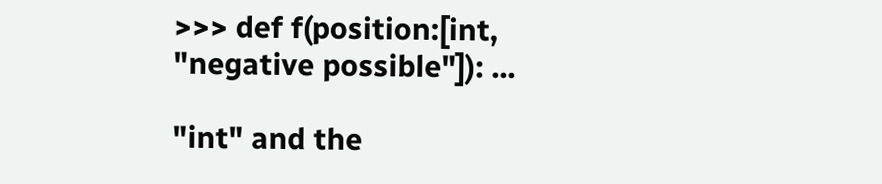>>> def f(position:[int, "negative possible"]): ...

"int" and the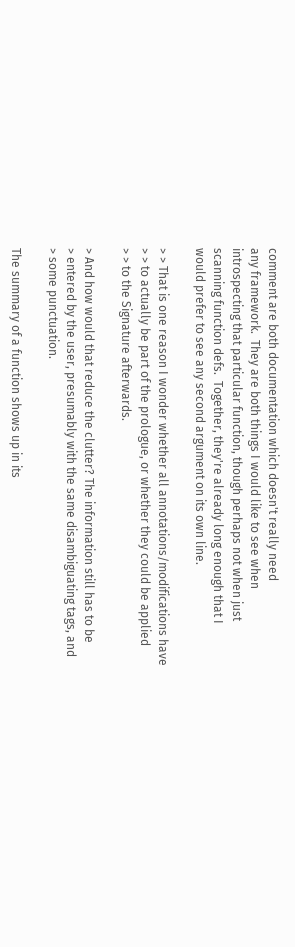comment are both documentation which doesn't really need
any framework.  They are both things I would like to see when
introspecting that particular function, though perhaps not when just
scanning function defs.  Together, they're already long enough that I
would prefer to see any second argument on its own line.

> > That is one reason I wonder whether all annotations/modifications have
> > to actually be part of the prologue, or whether they could be applied
> > to the Signature afterwards.

> And how would that reduce the clutter? The information still has to be
> entered by the user, presumably with the same disambiguating tags, and
> some punctuation.

The summary of a function shows up in its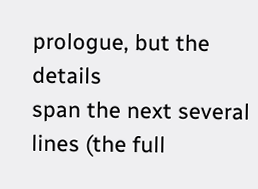prologue, but the details
span the next several lines (the full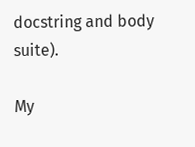docstring and body suite).

My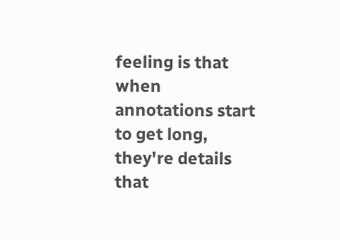feeling is that when annotations start to get long, they're details
that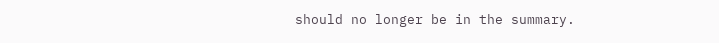should no longer be in the summary.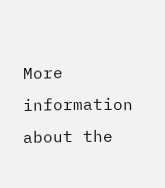More information about the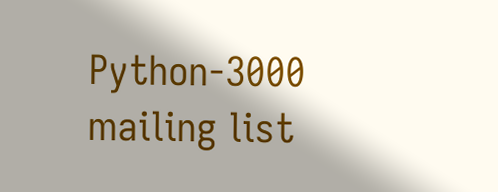Python-3000 mailing list